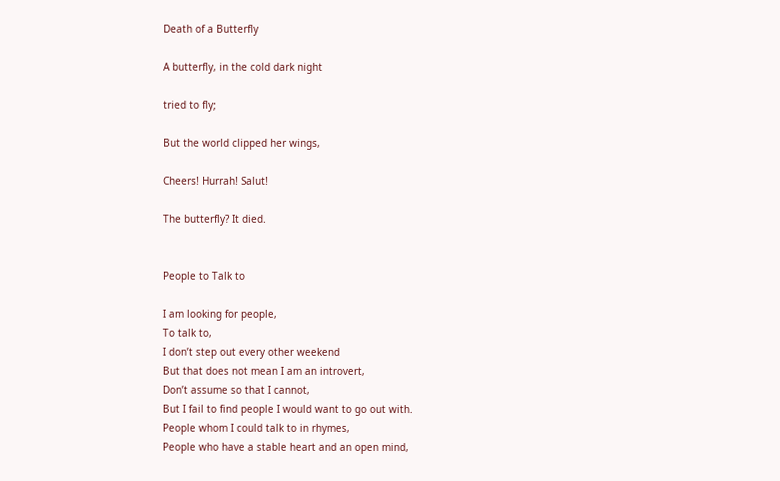Death of a Butterfly

A butterfly, in the cold dark night

tried to fly;

But the world clipped her wings,

Cheers! Hurrah! Salut!

The butterfly? It died.


People to Talk to

I am looking for people,
To talk to,
I don’t step out every other weekend
But that does not mean I am an introvert,
Don’t assume so that I cannot,
But I fail to find people I would want to go out with.
People whom I could talk to in rhymes,
People who have a stable heart and an open mind,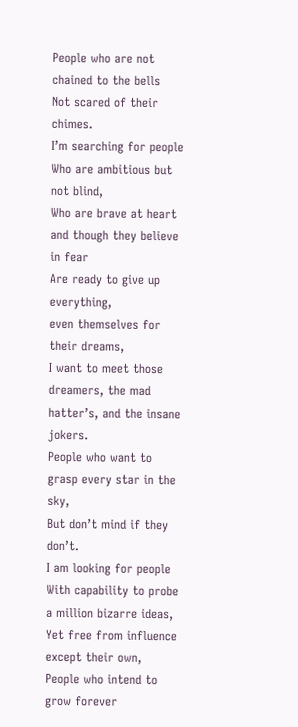People who are not chained to the bells
Not scared of their chimes.
I’m searching for people
Who are ambitious but not blind,
Who are brave at heart and though they believe in fear
Are ready to give up everything,
even themselves for their dreams,
I want to meet those dreamers, the mad hatter’s, and the insane jokers.
People who want to grasp every star in the sky,
But don’t mind if they don’t.
I am looking for people
With capability to probe a million bizarre ideas,
Yet free from influence except their own,
People who intend to grow forever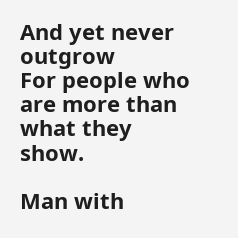And yet never outgrow
For people who are more than what they show.

Man with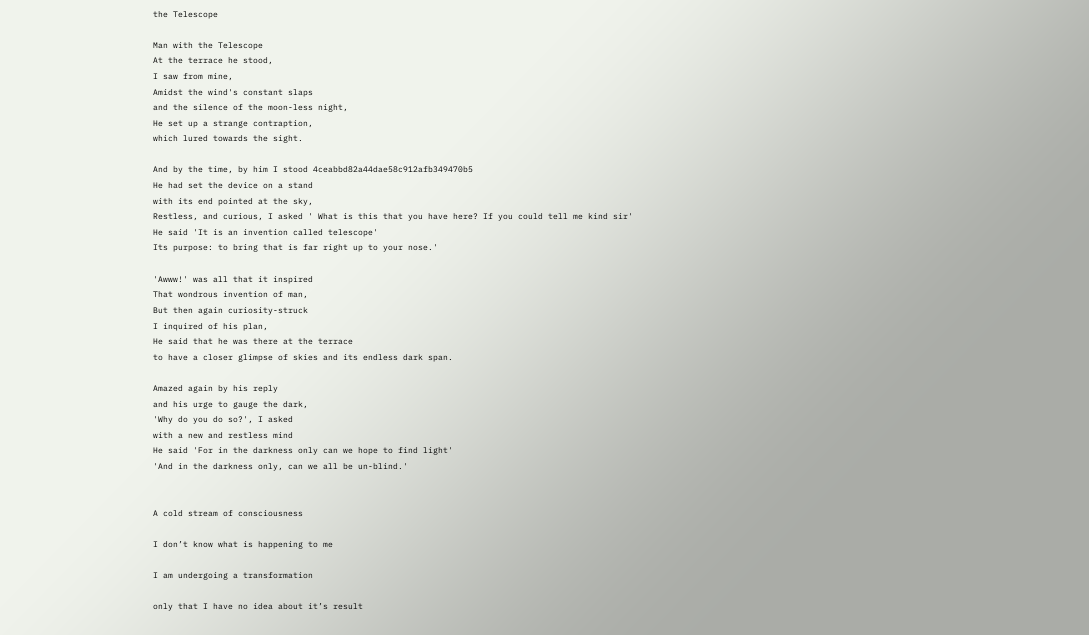the Telescope

Man with the Telescope
At the terrace he stood,
I saw from mine,
Amidst the wind's constant slaps
and the silence of the moon-less night,
He set up a strange contraption,
which lured towards the sight.

And by the time, by him I stood 4ceabbd82a44dae58c912afb349470b5
He had set the device on a stand
with its end pointed at the sky,
Restless, and curious, I asked ' What is this that you have here? If you could tell me kind sir'
He said 'It is an invention called telescope'
Its purpose: to bring that is far right up to your nose.'

'Awww!' was all that it inspired
That wondrous invention of man,
But then again curiosity-struck
I inquired of his plan,
He said that he was there at the terrace
to have a closer glimpse of skies and its endless dark span.

Amazed again by his reply
and his urge to gauge the dark,
'Why do you do so?', I asked
with a new and restless mind
He said 'For in the darkness only can we hope to find light'
'And in the darkness only, can we all be un-blind.'


A cold stream of consciousness

I don’t know what is happening to me

I am undergoing a transformation

only that I have no idea about it’s result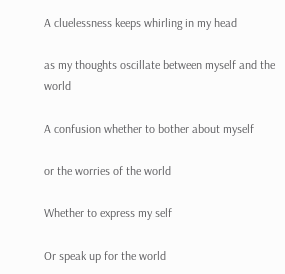A cluelessness keeps whirling in my head

as my thoughts oscillate between myself and the world

A confusion whether to bother about myself

or the worries of the world

Whether to express my self

Or speak up for the world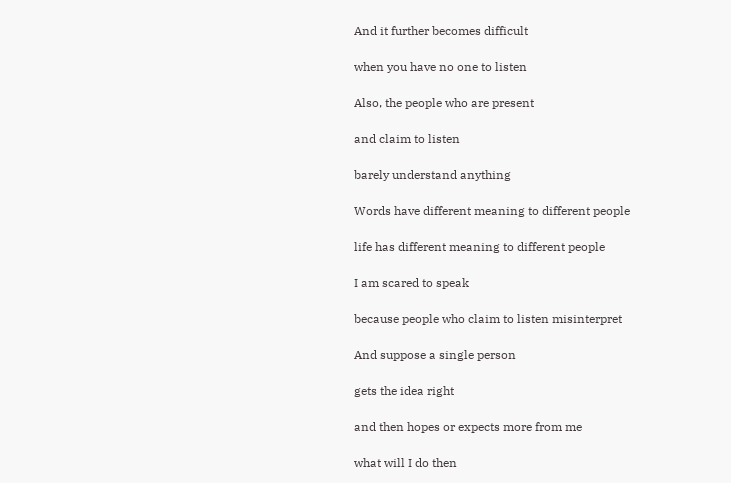And it further becomes difficult

when you have no one to listen

Also, the people who are present

and claim to listen

barely understand anything

Words have different meaning to different people

life has different meaning to different people

I am scared to speak

because people who claim to listen misinterpret

And suppose a single person

gets the idea right

and then hopes or expects more from me

what will I do then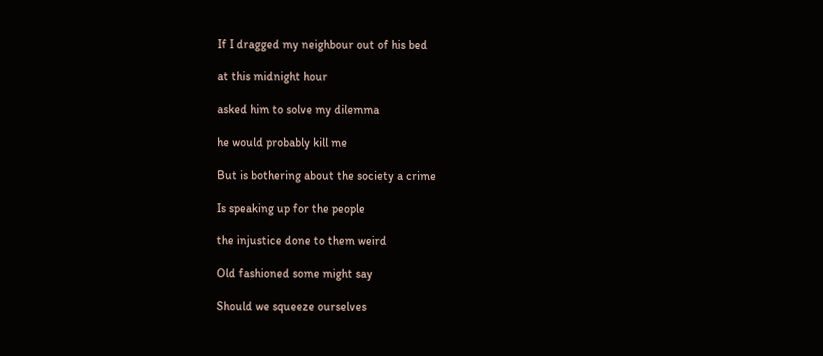If I dragged my neighbour out of his bed

at this midnight hour

asked him to solve my dilemma

he would probably kill me

But is bothering about the society a crime

Is speaking up for the people

the injustice done to them weird

Old fashioned some might say

Should we squeeze ourselves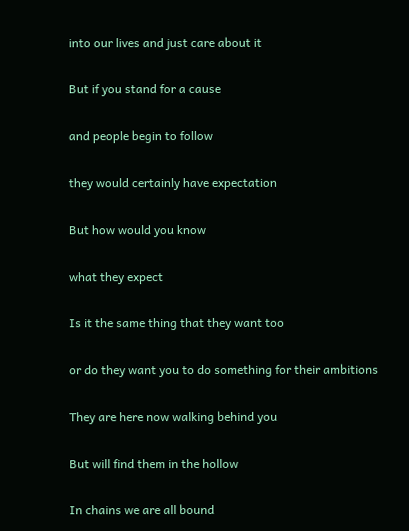into our lives and just care about it

But if you stand for a cause

and people begin to follow

they would certainly have expectation

But how would you know

what they expect

Is it the same thing that they want too

or do they want you to do something for their ambitions

They are here now walking behind you

But will find them in the hollow

In chains we are all bound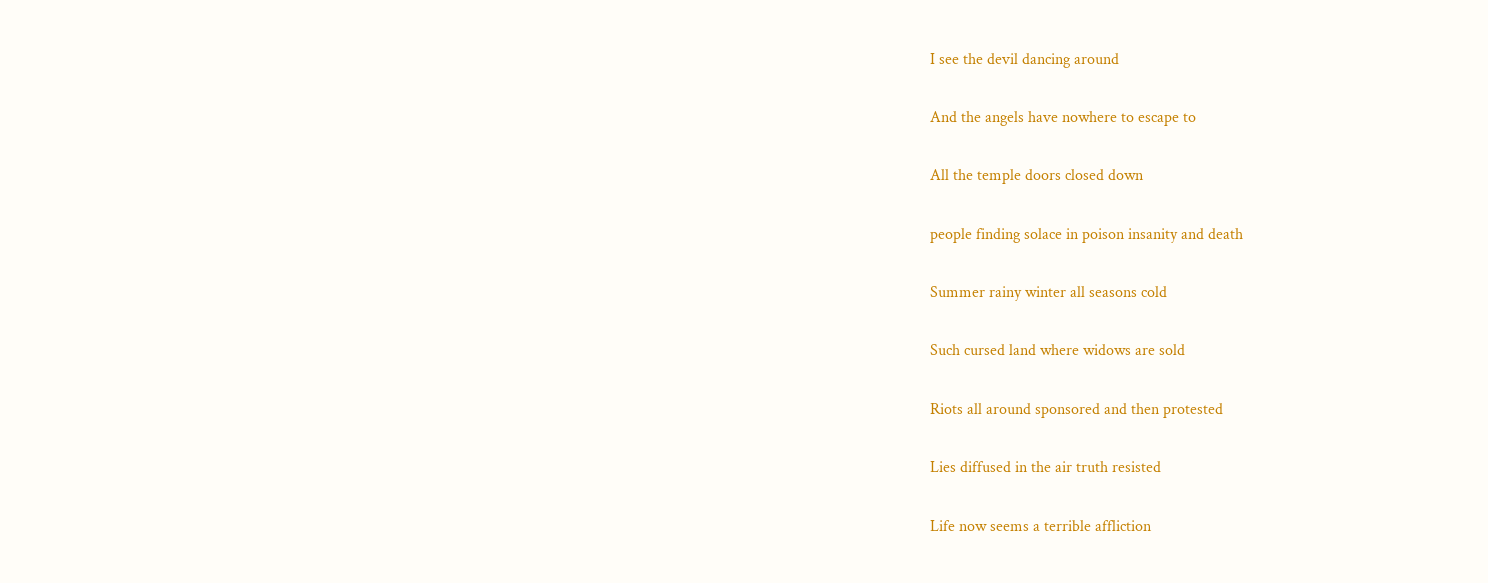I see the devil dancing around

And the angels have nowhere to escape to

All the temple doors closed down

people finding solace in poison insanity and death

Summer rainy winter all seasons cold

Such cursed land where widows are sold

Riots all around sponsored and then protested

Lies diffused in the air truth resisted

Life now seems a terrible affliction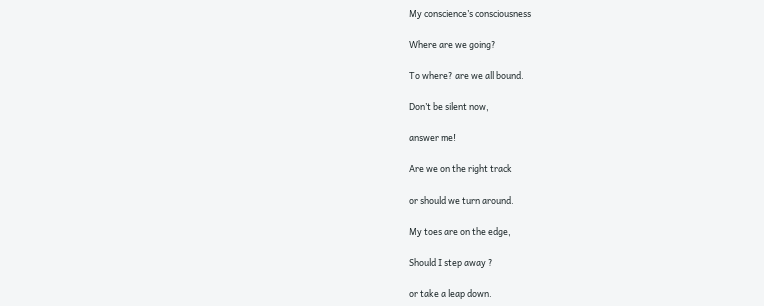My conscience’s consciousness

Where are we going?

To where? are we all bound.

Don’t be silent now,

answer me!

Are we on the right track

or should we turn around.

My toes are on the edge,

Should I step away ?

or take a leap down.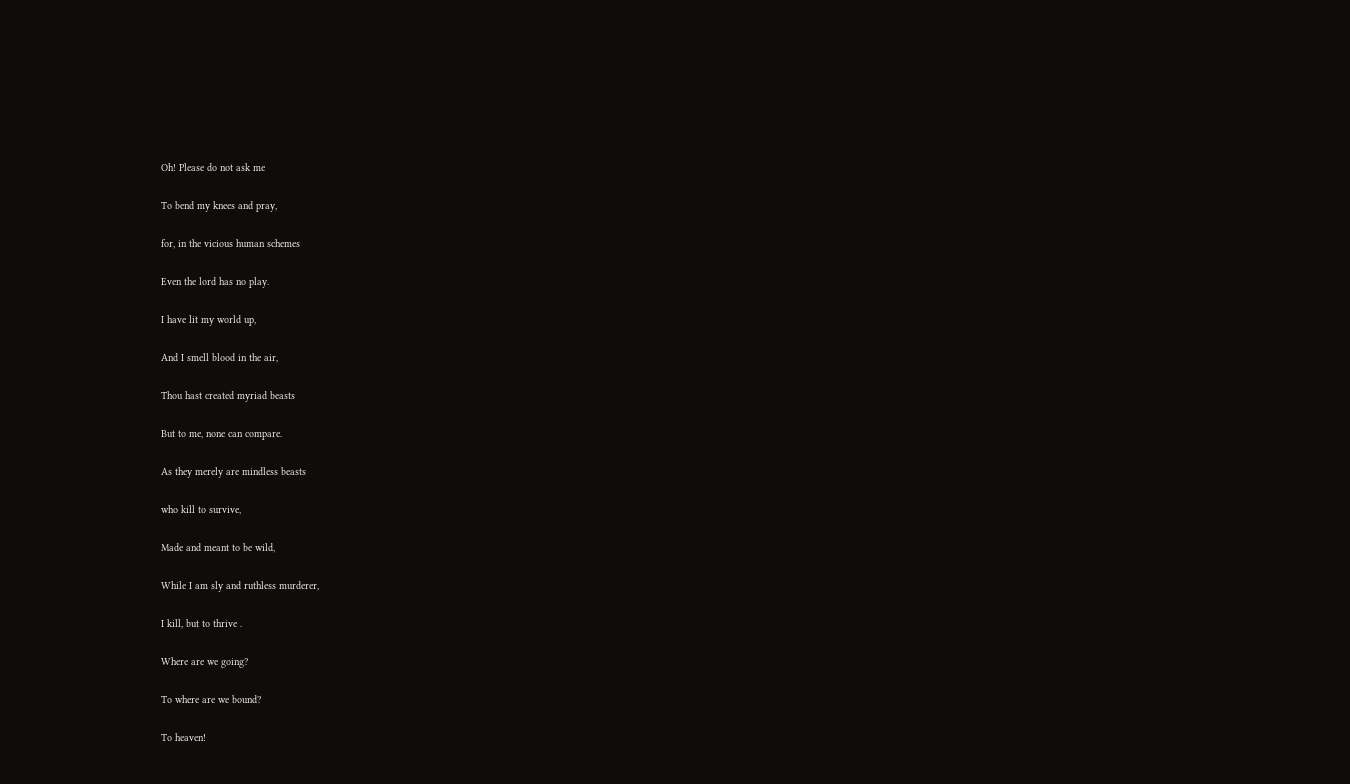Oh! Please do not ask me

To bend my knees and pray,

for, in the vicious human schemes

Even the lord has no play.

I have lit my world up,

And I smell blood in the air,

Thou hast created myriad beasts

But to me, none can compare.

As they merely are mindless beasts

who kill to survive,

Made and meant to be wild,

While I am sly and ruthless murderer,

I kill, but to thrive .

Where are we going?

To where are we bound?

To heaven!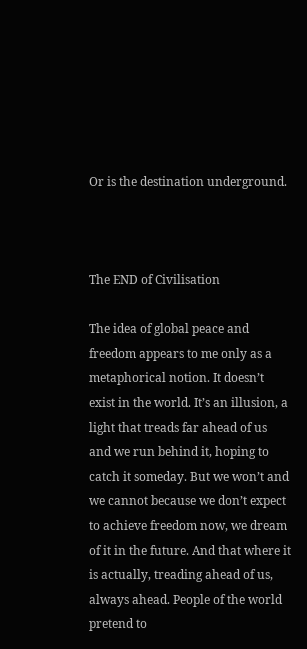Or is the destination underground.



The END of Civilisation

The idea of global peace and freedom appears to me only as a metaphorical notion. It doesn’t exist in the world. It’s an illusion, a light that treads far ahead of us and we run behind it, hoping to catch it someday. But we won’t and we cannot because we don’t expect to achieve freedom now, we dream of it in the future. And that where it is actually, treading ahead of us, always ahead. People of the world pretend to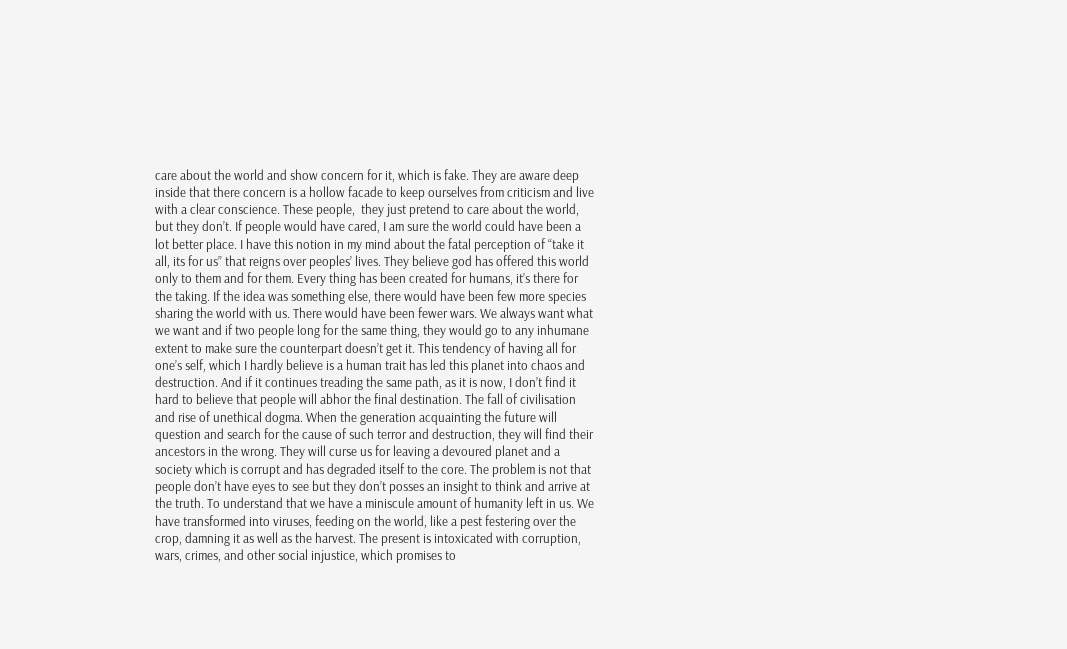care about the world and show concern for it, which is fake. They are aware deep inside that there concern is a hollow facade to keep ourselves from criticism and live with a clear conscience. These people,  they just pretend to care about the world, but they don’t. If people would have cared, I am sure the world could have been a lot better place. I have this notion in my mind about the fatal perception of “take it all, its for us” that reigns over peoples’ lives. They believe god has offered this world only to them and for them. Every thing has been created for humans, it’s there for the taking. If the idea was something else, there would have been few more species sharing the world with us. There would have been fewer wars. We always want what we want and if two people long for the same thing, they would go to any inhumane extent to make sure the counterpart doesn’t get it. This tendency of having all for one’s self, which I hardly believe is a human trait has led this planet into chaos and destruction. And if it continues treading the same path, as it is now, I don’t find it hard to believe that people will abhor the final destination. The fall of civilisation and rise of unethical dogma. When the generation acquainting the future will question and search for the cause of such terror and destruction, they will find their ancestors in the wrong. They will curse us for leaving a devoured planet and a society which is corrupt and has degraded itself to the core. The problem is not that people don’t have eyes to see but they don’t posses an insight to think and arrive at the truth. To understand that we have a miniscule amount of humanity left in us. We have transformed into viruses, feeding on the world, like a pest festering over the crop, damning it as well as the harvest. The present is intoxicated with corruption, wars, crimes, and other social injustice, which promises to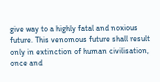give way to a highly fatal and noxious future. This venomous future shall result only in extinction of human civilisation, once and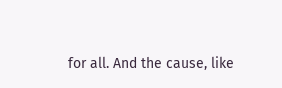for all. And the cause, like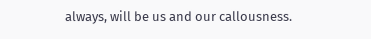always, will be us and our callousness.